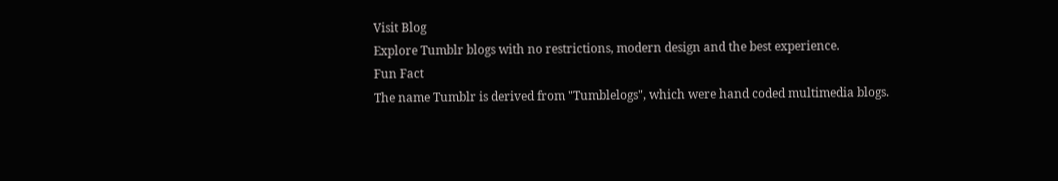Visit Blog
Explore Tumblr blogs with no restrictions, modern design and the best experience.
Fun Fact
The name Tumblr is derived from "Tumblelogs", which were hand coded multimedia blogs.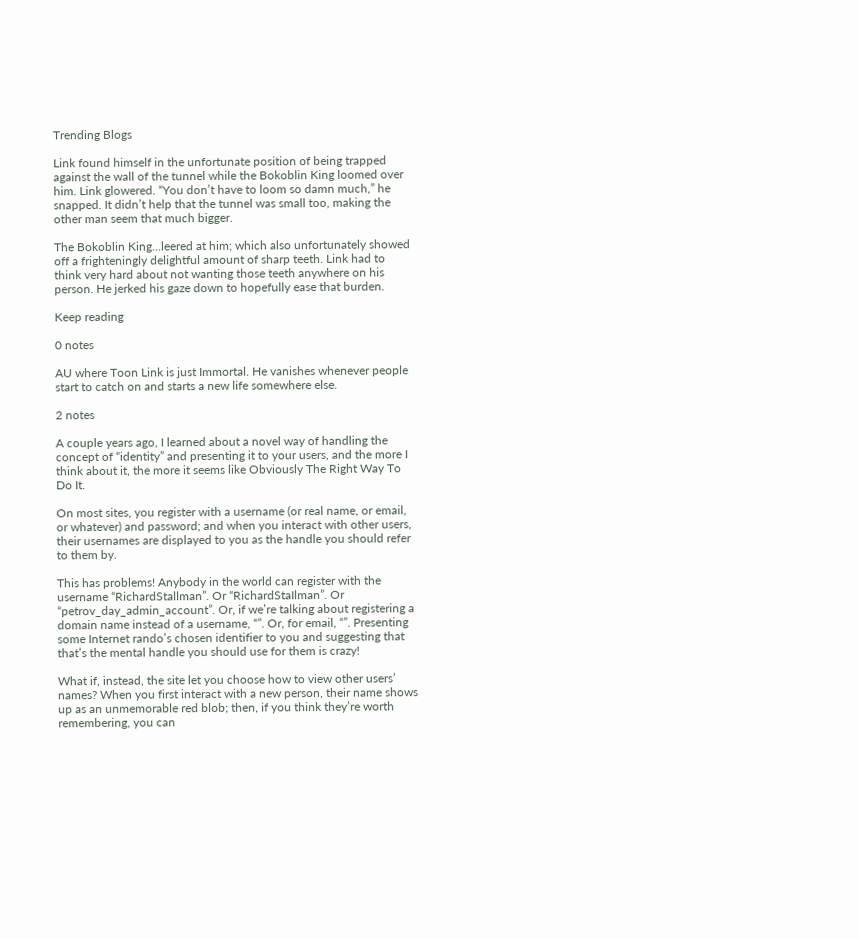Trending Blogs

Link found himself in the unfortunate position of being trapped against the wall of the tunnel while the Bokoblin King loomed over him. Link glowered. “You don’t have to loom so damn much,” he snapped. It didn’t help that the tunnel was small too, making the other man seem that much bigger.

The Bokoblin King…leered at him; which also unfortunately showed off a frighteningly delightful amount of sharp teeth. Link had to think very hard about not wanting those teeth anywhere on his person. He jerked his gaze down to hopefully ease that burden.

Keep reading

0 notes

AU where Toon Link is just Immortal. He vanishes whenever people start to catch on and starts a new life somewhere else.

2 notes

A couple years ago, I learned about a novel way of handling the concept of “identity” and presenting it to your users, and the more I think about it, the more it seems like Obviously The Right Way To Do It.

On most sites, you register with a username (or real name, or email, or whatever) and password; and when you interact with other users, their usernames are displayed to you as the handle you should refer to them by.

This has problems! Anybody in the world can register with the username “RichardStallman”. Or “RichardStaIlman”. Or “petrov_day_admin_account”. Or, if we’re talking about registering a domain name instead of a username, “”. Or, for email, “”. Presenting some Internet rando’s chosen identifier to you and suggesting that that’s the mental handle you should use for them is crazy!

What if, instead, the site let you choose how to view other users’ names? When you first interact with a new person, their name shows up as an unmemorable red blob; then, if you think they’re worth remembering, you can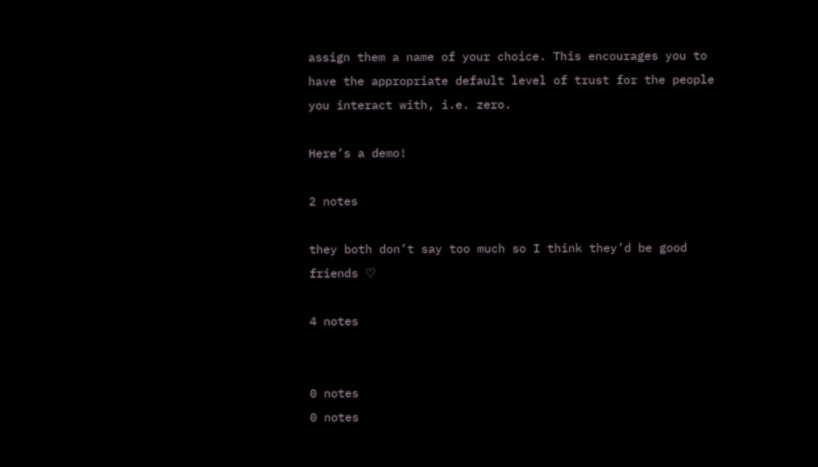assign them a name of your choice. This encourages you to have the appropriate default level of trust for the people you interact with, i.e. zero.

Here’s a demo!

2 notes

they both don’t say too much so I think they’d be good friends ♡

4 notes


0 notes
0 notes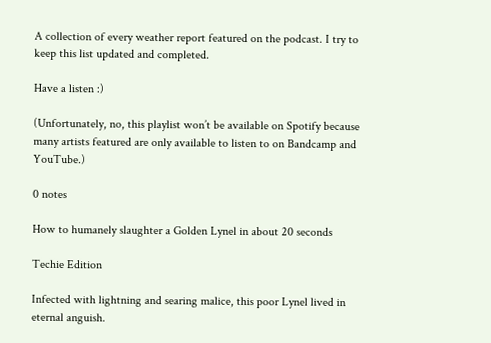A collection of every weather report featured on the podcast. I try to keep this list updated and completed.

Have a listen :)

(Unfortunately, no, this playlist won’t be available on Spotify because many artists featured are only available to listen to on Bandcamp and YouTube.)

0 notes

How to humanely slaughter a Golden Lynel in about 20 seconds

Techie Edition

Infected with lightning and searing malice, this poor Lynel lived in eternal anguish.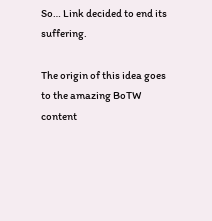So… Link decided to end its suffering.

The origin of this idea goes to the amazing BoTW content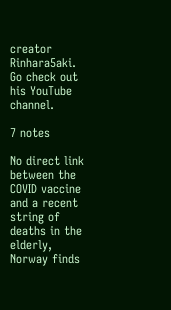creator Rinhara5aki. Go check out his YouTube channel.

7 notes

No direct link between the COVID vaccine and a recent string of deaths in the elderly, Norway finds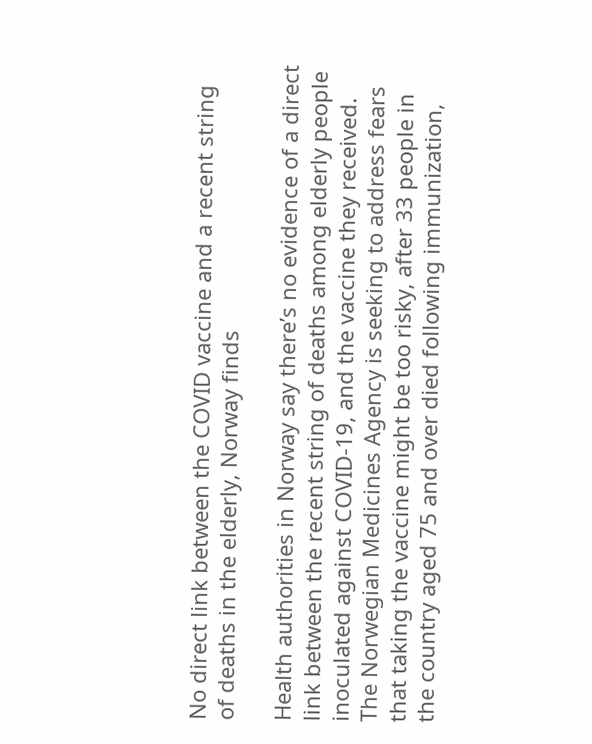No direct link between the COVID vaccine and a recent string of deaths in the elderly, Norway finds

Health authorities in Norway say there’s no evidence of a direct link between the recent string of deaths among elderly people inoculated against COVID-19, and the vaccine they received.
The Norwegian Medicines Agency is seeking to address fears that taking the vaccine might be too risky, after 33 people in the country aged 75 and over died following immunization,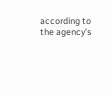according to the agency’s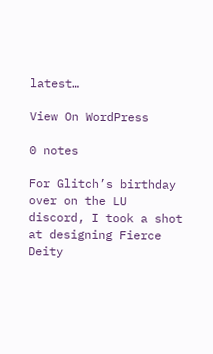latest…

View On WordPress

0 notes

For Glitch’s birthday over on the LU discord, I took a shot at designing Fierce Deity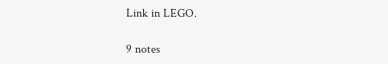Link in LEGO.

9 notes